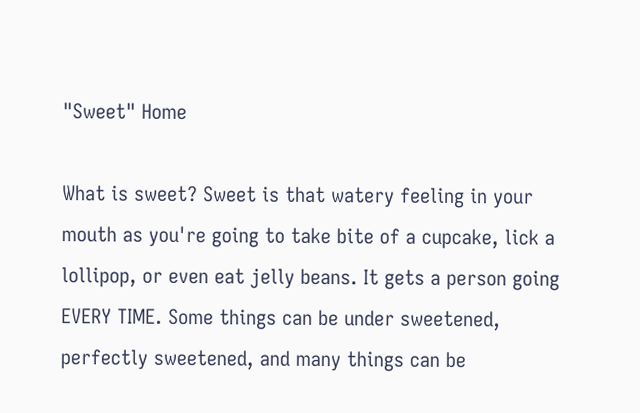"Sweet" Home

What is sweet? Sweet is that watery feeling in your mouth as you're going to take bite of a cupcake, lick a lollipop, or even eat jelly beans. It gets a person going EVERY TIME. Some things can be under sweetened, perfectly sweetened, and many things can be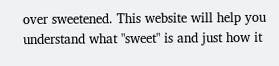over sweetened. This website will help you understand what "sweet" is and just how it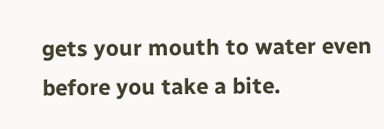gets your mouth to water even before you take a bite.